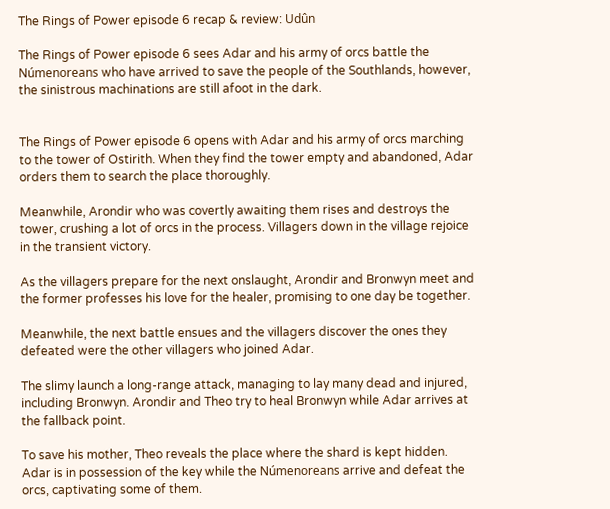The Rings of Power episode 6 recap & review: Udûn

The Rings of Power episode 6 sees Adar and his army of orcs battle the Númenoreans who have arrived to save the people of the Southlands, however, the sinistrous machinations are still afoot in the dark.


The Rings of Power episode 6 opens with Adar and his army of orcs marching to the tower of Ostirith. When they find the tower empty and abandoned, Adar orders them to search the place thoroughly.

Meanwhile, Arondir who was covertly awaiting them rises and destroys the tower, crushing a lot of orcs in the process. Villagers down in the village rejoice in the transient victory.

As the villagers prepare for the next onslaught, Arondir and Bronwyn meet and the former professes his love for the healer, promising to one day be together.

Meanwhile, the next battle ensues and the villagers discover the ones they defeated were the other villagers who joined Adar.

The slimy launch a long-range attack, managing to lay many dead and injured, including Bronwyn. Arondir and Theo try to heal Bronwyn while Adar arrives at the fallback point.

To save his mother, Theo reveals the place where the shard is kept hidden. Adar is in possession of the key while the Númenoreans arrive and defeat the orcs, captivating some of them.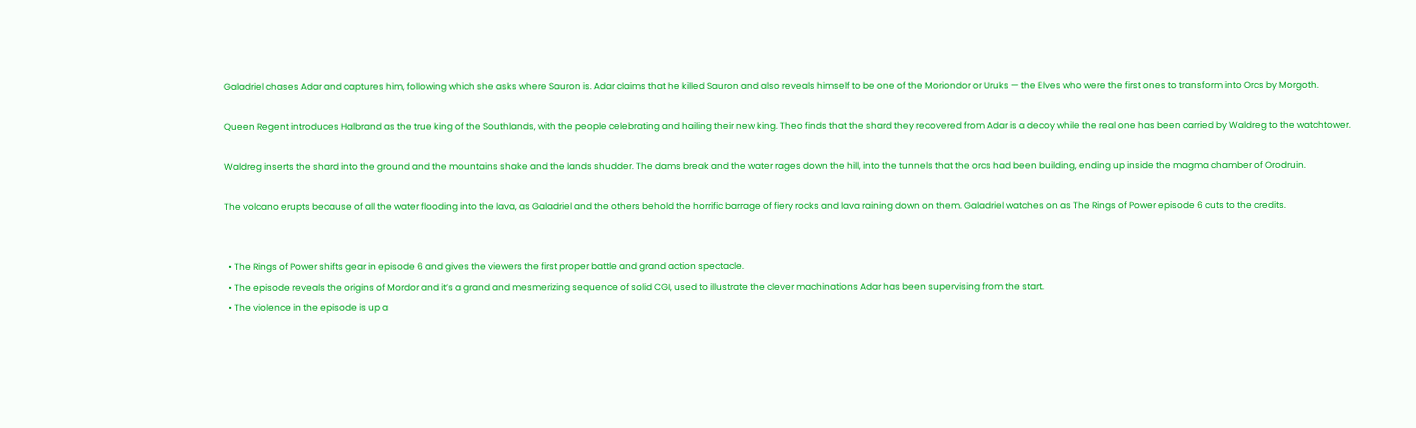Galadriel chases Adar and captures him, following which she asks where Sauron is. Adar claims that he killed Sauron and also reveals himself to be one of the Moriondor or Uruks — the Elves who were the first ones to transform into Orcs by Morgoth.

Queen Regent introduces Halbrand as the true king of the Southlands, with the people celebrating and hailing their new king. Theo finds that the shard they recovered from Adar is a decoy while the real one has been carried by Waldreg to the watchtower.

Waldreg inserts the shard into the ground and the mountains shake and the lands shudder. The dams break and the water rages down the hill, into the tunnels that the orcs had been building, ending up inside the magma chamber of Orodruin.

The volcano erupts because of all the water flooding into the lava, as Galadriel and the others behold the horrific barrage of fiery rocks and lava raining down on them. Galadriel watches on as The Rings of Power episode 6 cuts to the credits.


  • The Rings of Power shifts gear in episode 6 and gives the viewers the first proper battle and grand action spectacle.
  • The episode reveals the origins of Mordor and it’s a grand and mesmerizing sequence of solid CGI, used to illustrate the clever machinations Adar has been supervising from the start.
  • The violence in the episode is up a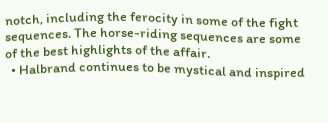notch, including the ferocity in some of the fight sequences. The horse-riding sequences are some of the best highlights of the affair.
  • Halbrand continues to be mystical and inspired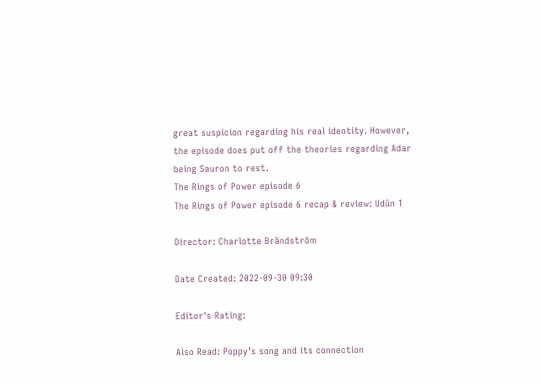great suspicion regarding his real identity. However, the episode does put off the theories regarding Adar being Sauron to rest.
The Rings of Power episode 6
The Rings of Power episode 6 recap & review: Udûn 1

Director: Charlotte Brändström

Date Created: 2022-09-30 09:30

Editor's Rating:

Also Read: Poppy’s song and its connection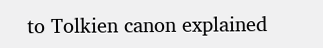to Tolkien canon explained